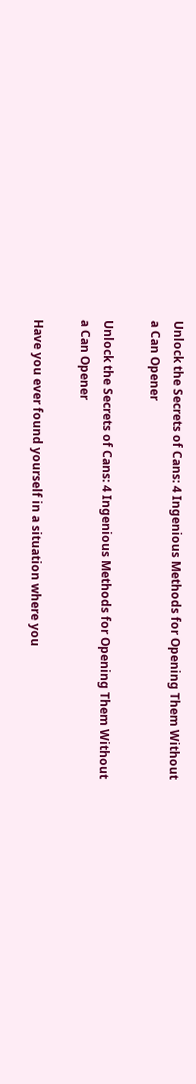Unlock the Secrets of Cans: 4 Ingenious Methods for Opening Them Without a Can Opener

Unlock the Secrets of Cans: 4 Ingenious Methods for Opening Them Without a Can Opener

Have you ever found yourself in a situation where you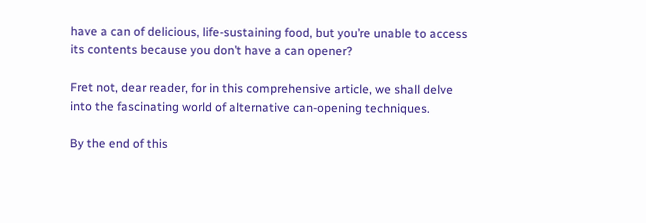have a can of delicious, life-sustaining food, but you’re unable to access its contents because you don’t have a can opener?

Fret not, dear reader, for in this comprehensive article, we shall delve into the fascinating world of alternative can-opening techniques.

By the end of this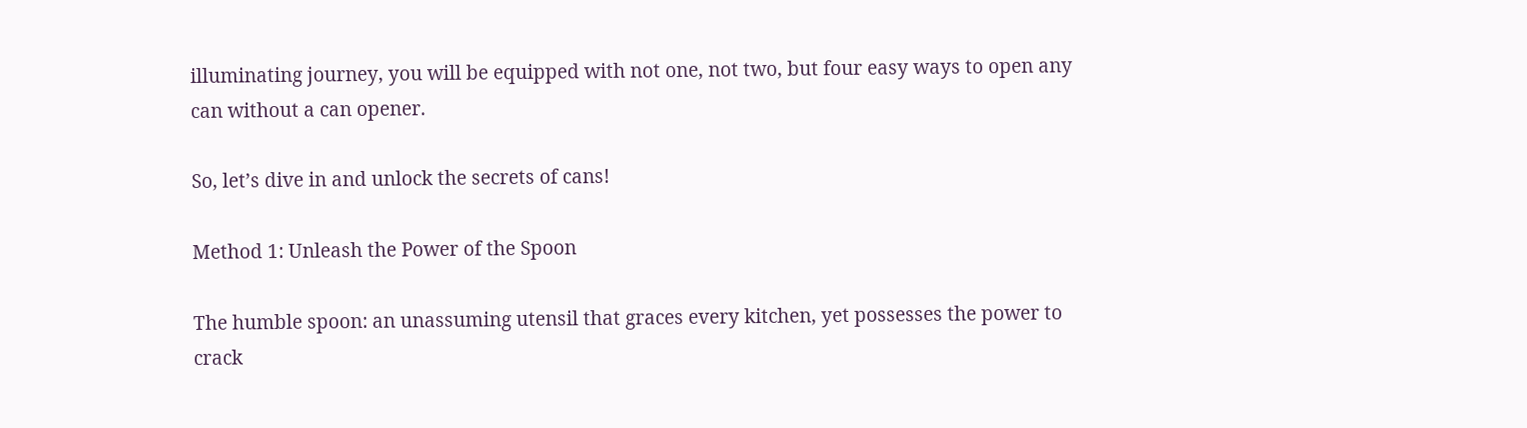illuminating journey, you will be equipped with not one, not two, but four easy ways to open any can without a can opener.

So, let’s dive in and unlock the secrets of cans!

Method 1: Unleash the Power of the Spoon

The humble spoon: an unassuming utensil that graces every kitchen, yet possesses the power to crack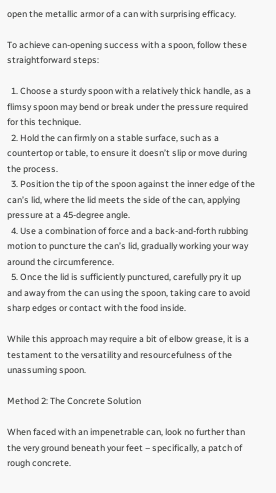open the metallic armor of a can with surprising efficacy.

To achieve can-opening success with a spoon, follow these straightforward steps:

  1. Choose a sturdy spoon with a relatively thick handle, as a flimsy spoon may bend or break under the pressure required for this technique.
  2. Hold the can firmly on a stable surface, such as a countertop or table, to ensure it doesn’t slip or move during the process.
  3. Position the tip of the spoon against the inner edge of the can’s lid, where the lid meets the side of the can, applying pressure at a 45-degree angle.
  4. Use a combination of force and a back-and-forth rubbing motion to puncture the can’s lid, gradually working your way around the circumference.
  5. Once the lid is sufficiently punctured, carefully pry it up and away from the can using the spoon, taking care to avoid sharp edges or contact with the food inside.

While this approach may require a bit of elbow grease, it is a testament to the versatility and resourcefulness of the unassuming spoon.

Method 2: The Concrete Solution

When faced with an impenetrable can, look no further than the very ground beneath your feet – specifically, a patch of rough concrete.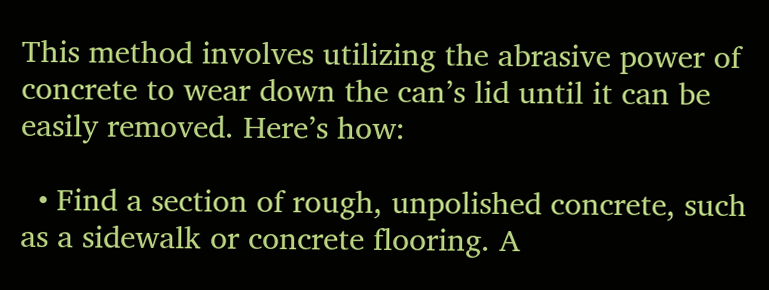This method involves utilizing the abrasive power of concrete to wear down the can’s lid until it can be easily removed. Here’s how:

  • Find a section of rough, unpolished concrete, such as a sidewalk or concrete flooring. A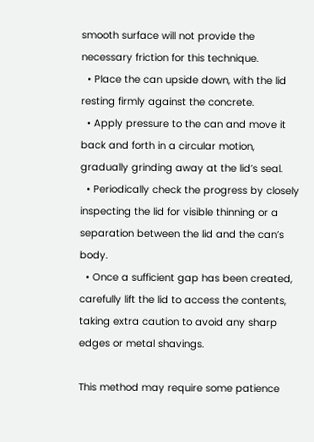smooth surface will not provide the necessary friction for this technique.
  • Place the can upside down, with the lid resting firmly against the concrete.
  • Apply pressure to the can and move it back and forth in a circular motion, gradually grinding away at the lid’s seal.
  • Periodically check the progress by closely inspecting the lid for visible thinning or a separation between the lid and the can’s body.
  • Once a sufficient gap has been created, carefully lift the lid to access the contents, taking extra caution to avoid any sharp edges or metal shavings.

This method may require some patience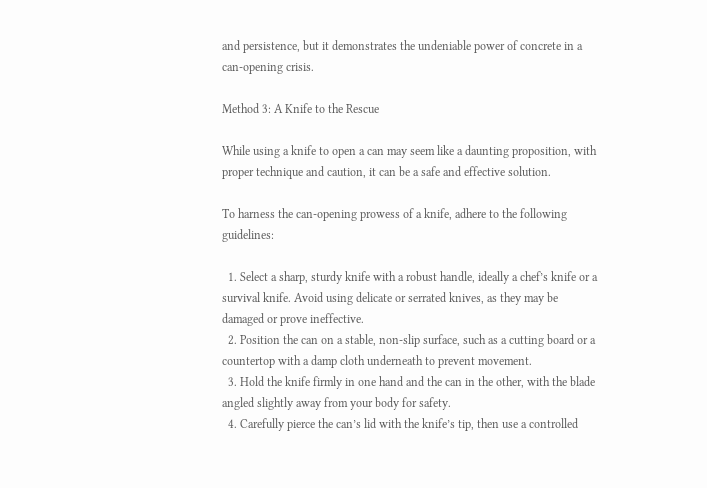and persistence, but it demonstrates the undeniable power of concrete in a can-opening crisis.

Method 3: A Knife to the Rescue

While using a knife to open a can may seem like a daunting proposition, with proper technique and caution, it can be a safe and effective solution.

To harness the can-opening prowess of a knife, adhere to the following guidelines:

  1. Select a sharp, sturdy knife with a robust handle, ideally a chef’s knife or a survival knife. Avoid using delicate or serrated knives, as they may be damaged or prove ineffective.
  2. Position the can on a stable, non-slip surface, such as a cutting board or a countertop with a damp cloth underneath to prevent movement.
  3. Hold the knife firmly in one hand and the can in the other, with the blade angled slightly away from your body for safety.
  4. Carefully pierce the can’s lid with the knife’s tip, then use a controlled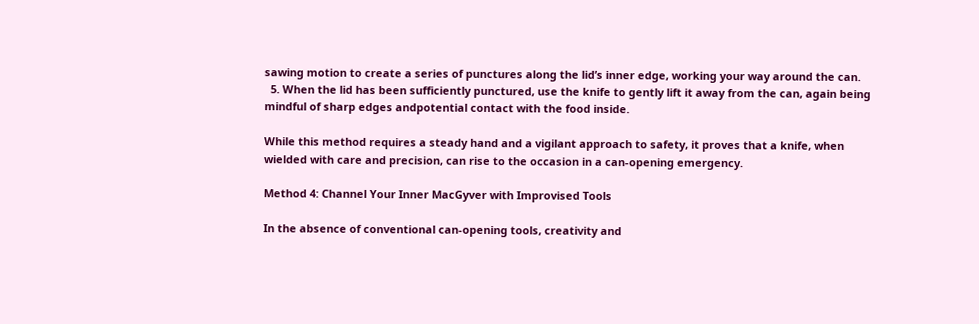sawing motion to create a series of punctures along the lid’s inner edge, working your way around the can.
  5. When the lid has been sufficiently punctured, use the knife to gently lift it away from the can, again being mindful of sharp edges andpotential contact with the food inside.

While this method requires a steady hand and a vigilant approach to safety, it proves that a knife, when wielded with care and precision, can rise to the occasion in a can-opening emergency.

Method 4: Channel Your Inner MacGyver with Improvised Tools

In the absence of conventional can-opening tools, creativity and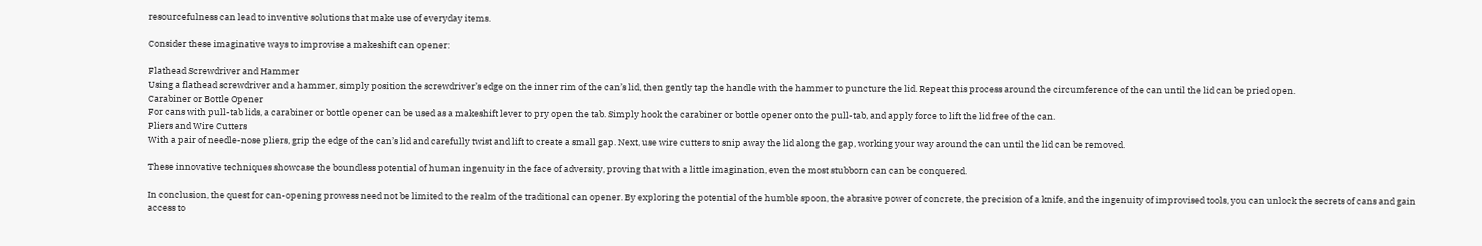resourcefulness can lead to inventive solutions that make use of everyday items.

Consider these imaginative ways to improvise a makeshift can opener:

Flathead Screwdriver and Hammer
Using a flathead screwdriver and a hammer, simply position the screwdriver’s edge on the inner rim of the can’s lid, then gently tap the handle with the hammer to puncture the lid. Repeat this process around the circumference of the can until the lid can be pried open.
Carabiner or Bottle Opener
For cans with pull-tab lids, a carabiner or bottle opener can be used as a makeshift lever to pry open the tab. Simply hook the carabiner or bottle opener onto the pull-tab, and apply force to lift the lid free of the can.
Pliers and Wire Cutters
With a pair of needle-nose pliers, grip the edge of the can’s lid and carefully twist and lift to create a small gap. Next, use wire cutters to snip away the lid along the gap, working your way around the can until the lid can be removed.

These innovative techniques showcase the boundless potential of human ingenuity in the face of adversity, proving that with a little imagination, even the most stubborn can can be conquered.

In conclusion, the quest for can-opening prowess need not be limited to the realm of the traditional can opener. By exploring the potential of the humble spoon, the abrasive power of concrete, the precision of a knife, and the ingenuity of improvised tools, you can unlock the secrets of cans and gain access to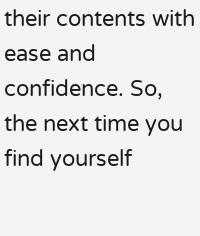their contents with ease and confidence. So, the next time you find yourself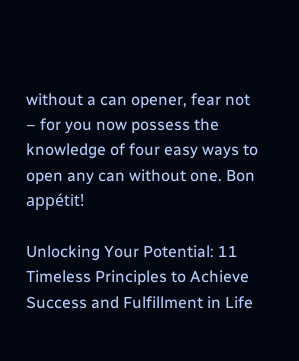without a can opener, fear not – for you now possess the knowledge of four easy ways to open any can without one. Bon appétit!

Unlocking Your Potential: 11 Timeless Principles to Achieve Success and Fulfillment in Life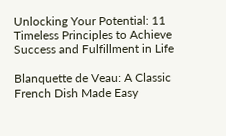Unlocking Your Potential: 11 Timeless Principles to Achieve Success and Fulfillment in Life

Blanquette de Veau: A Classic French Dish Made Easy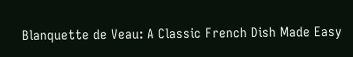Blanquette de Veau: A Classic French Dish Made Easy